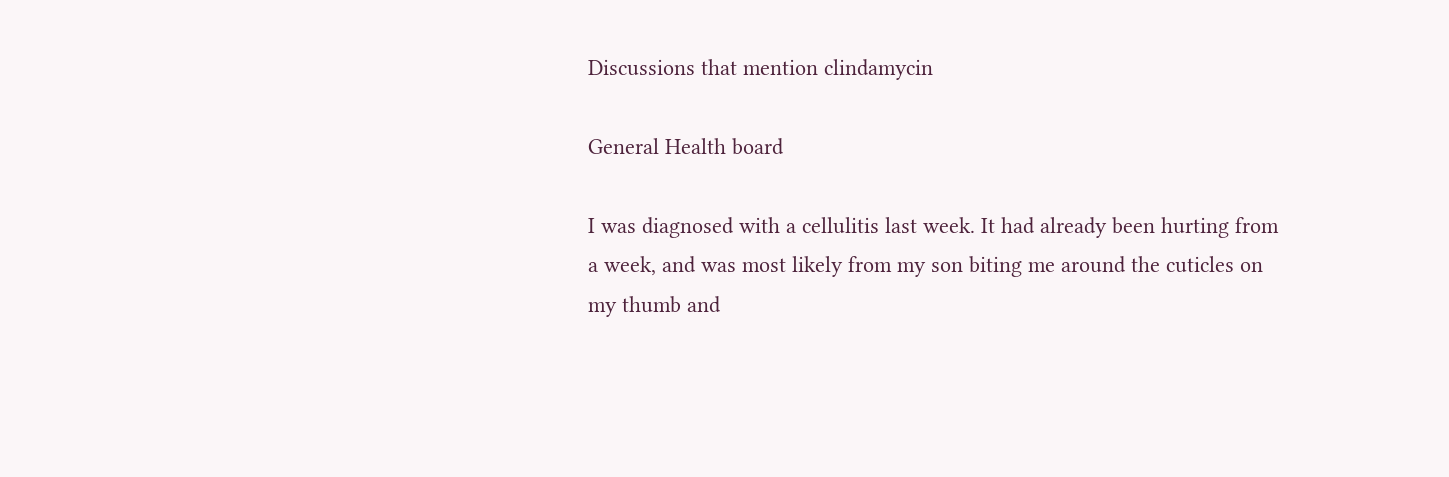Discussions that mention clindamycin

General Health board

I was diagnosed with a cellulitis last week. It had already been hurting from a week, and was most likely from my son biting me around the cuticles on my thumb and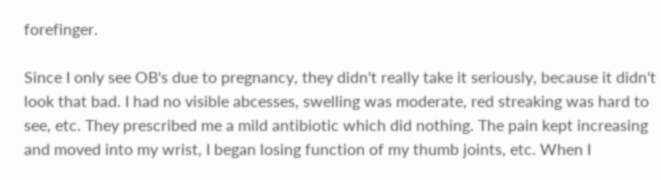forefinger.

Since I only see OB's due to pregnancy, they didn't really take it seriously, because it didn't look that bad. I had no visible abcesses, swelling was moderate, red streaking was hard to see, etc. They prescribed me a mild antibiotic which did nothing. The pain kept increasing and moved into my wrist, I began losing function of my thumb joints, etc. When I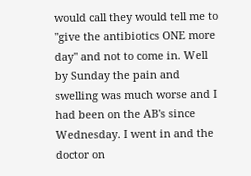would call they would tell me to "give the antibiotics ONE more day" and not to come in. Well by Sunday the pain and swelling was much worse and I had been on the AB's since Wednesday. I went in and the doctor on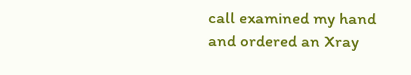call examined my hand and ordered an Xray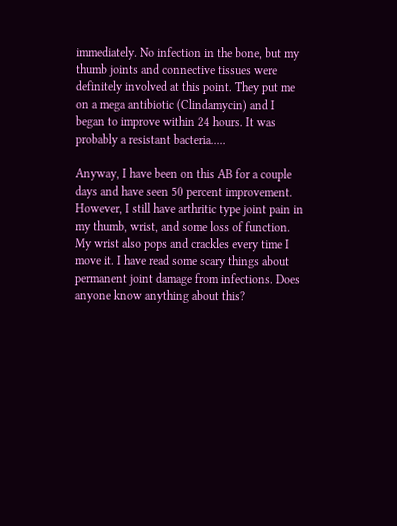immediately. No infection in the bone, but my thumb joints and connective tissues were definitely involved at this point. They put me on a mega antibiotic (Clindamycin) and I began to improve within 24 hours. It was probably a resistant bacteria.....

Anyway, I have been on this AB for a couple days and have seen 50 percent improvement. However, I still have arthritic type joint pain in my thumb, wrist, and some loss of function. My wrist also pops and crackles every time I move it. I have read some scary things about permanent joint damage from infections. Does anyone know anything about this?